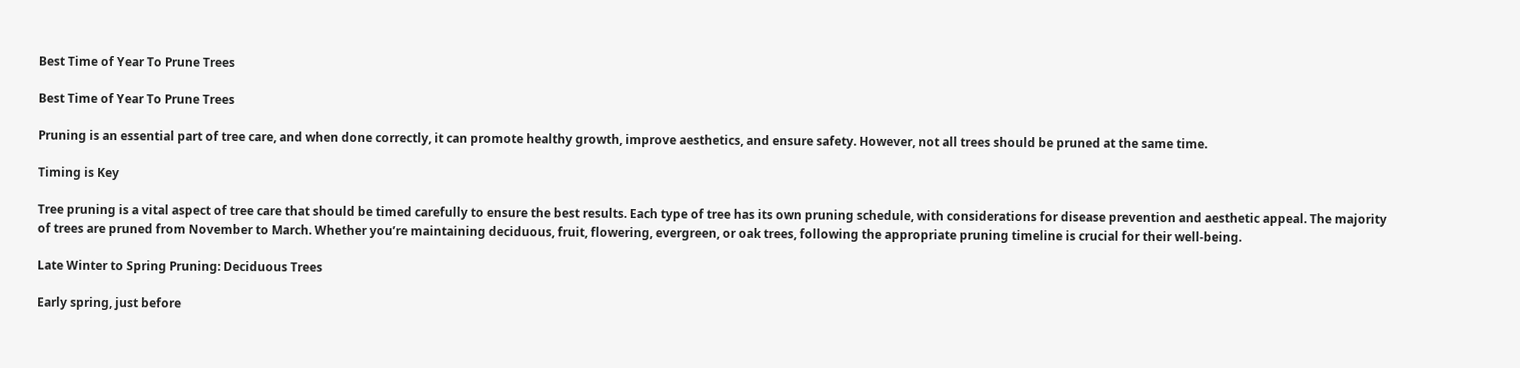Best Time of Year To Prune Trees

Best Time of Year To Prune Trees

Pruning is an essential part of tree care, and when done correctly, it can promote healthy growth, improve aesthetics, and ensure safety. However, not all trees should be pruned at the same time.

Timing is Key

Tree pruning is a vital aspect of tree care that should be timed carefully to ensure the best results. Each type of tree has its own pruning schedule, with considerations for disease prevention and aesthetic appeal. The majority of trees are pruned from November to March. Whether you’re maintaining deciduous, fruit, flowering, evergreen, or oak trees, following the appropriate pruning timeline is crucial for their well-being.

Late Winter to Spring Pruning: Deciduous Trees

Early spring, just before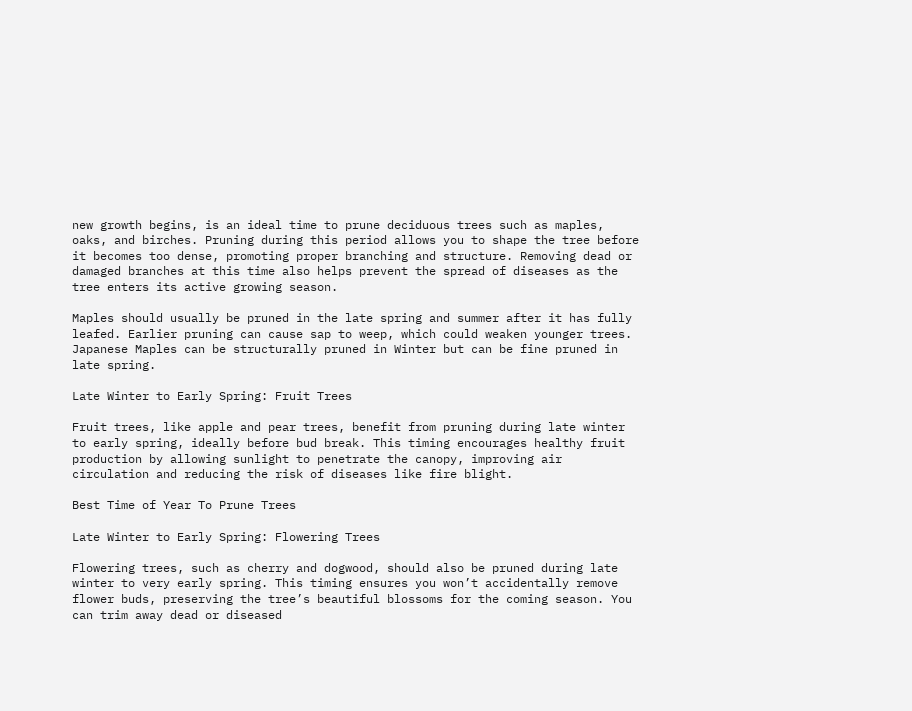new growth begins, is an ideal time to prune deciduous trees such as maples, oaks, and birches. Pruning during this period allows you to shape the tree before it becomes too dense, promoting proper branching and structure. Removing dead or damaged branches at this time also helps prevent the spread of diseases as the tree enters its active growing season.

Maples should usually be pruned in the late spring and summer after it has fully leafed. Earlier pruning can cause sap to weep, which could weaken younger trees. Japanese Maples can be structurally pruned in Winter but can be fine pruned in late spring.

Late Winter to Early Spring: Fruit Trees

Fruit trees, like apple and pear trees, benefit from pruning during late winter to early spring, ideally before bud break. This timing encourages healthy fruit production by allowing sunlight to penetrate the canopy, improving air circulation and reducing the risk of diseases like fire blight.

Best Time of Year To Prune Trees

Late Winter to Early Spring: Flowering Trees

Flowering trees, such as cherry and dogwood, should also be pruned during late winter to very early spring. This timing ensures you won’t accidentally remove flower buds, preserving the tree’s beautiful blossoms for the coming season. You can trim away dead or diseased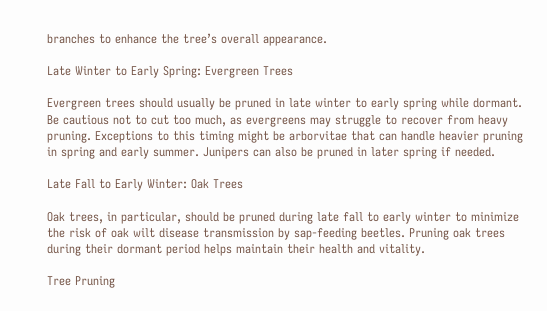branches to enhance the tree’s overall appearance.

Late Winter to Early Spring: Evergreen Trees

Evergreen trees should usually be pruned in late winter to early spring while dormant. Be cautious not to cut too much, as evergreens may struggle to recover from heavy pruning. Exceptions to this timing might be arborvitae that can handle heavier pruning in spring and early summer. Junipers can also be pruned in later spring if needed.

Late Fall to Early Winter: Oak Trees

Oak trees, in particular, should be pruned during late fall to early winter to minimize the risk of oak wilt disease transmission by sap-feeding beetles. Pruning oak trees during their dormant period helps maintain their health and vitality.

Tree Pruning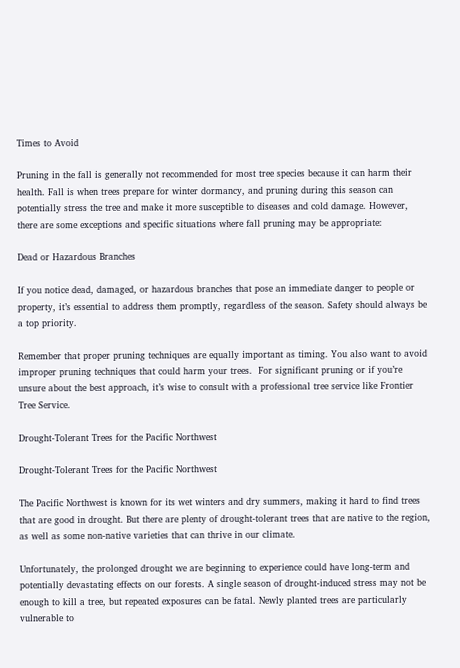Times to Avoid

Pruning in the fall is generally not recommended for most tree species because it can harm their health. Fall is when trees prepare for winter dormancy, and pruning during this season can potentially stress the tree and make it more susceptible to diseases and cold damage. However, there are some exceptions and specific situations where fall pruning may be appropriate:

Dead or Hazardous Branches

If you notice dead, damaged, or hazardous branches that pose an immediate danger to people or property, it’s essential to address them promptly, regardless of the season. Safety should always be a top priority.

Remember that proper pruning techniques are equally important as timing. You also want to avoid improper pruning techniques that could harm your trees.  For significant pruning or if you’re unsure about the best approach, it’s wise to consult with a professional tree service like Frontier Tree Service.

Drought-Tolerant Trees for the Pacific Northwest

Drought-Tolerant Trees for the Pacific Northwest

The Pacific Northwest is known for its wet winters and dry summers, making it hard to find trees that are good in drought. But there are plenty of drought-tolerant trees that are native to the region, as well as some non-native varieties that can thrive in our climate.

Unfortunately, the prolonged drought we are beginning to experience could have long-term and potentially devastating effects on our forests. A single season of drought-induced stress may not be enough to kill a tree, but repeated exposures can be fatal. Newly planted trees are particularly vulnerable to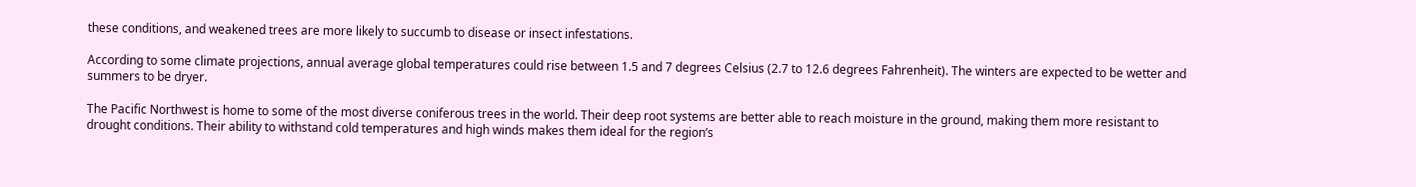these conditions, and weakened trees are more likely to succumb to disease or insect infestations.

According to some climate projections, annual average global temperatures could rise between 1.5 and 7 degrees Celsius (2.7 to 12.6 degrees Fahrenheit). The winters are expected to be wetter and summers to be dryer.

The Pacific Northwest is home to some of the most diverse coniferous trees in the world. Their deep root systems are better able to reach moisture in the ground, making them more resistant to drought conditions. Their ability to withstand cold temperatures and high winds makes them ideal for the region’s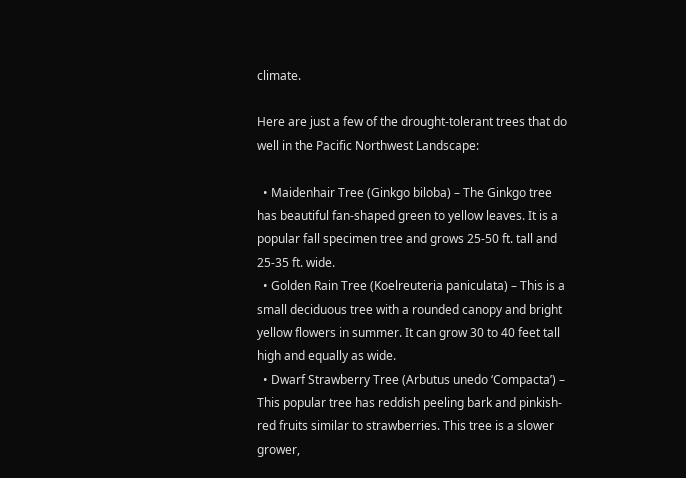climate.

Here are just a few of the drought-tolerant trees that do well in the Pacific Northwest Landscape:

  • Maidenhair Tree (Ginkgo biloba) – The Ginkgo tree has beautiful fan-shaped green to yellow leaves. It is a popular fall specimen tree and grows 25-50 ft. tall and 25-35 ft. wide.
  • Golden Rain Tree (Koelreuteria paniculata) – This is a small deciduous tree with a rounded canopy and bright yellow flowers in summer. It can grow 30 to 40 feet tall high and equally as wide.
  • Dwarf Strawberry Tree (Arbutus unedo ‘Compacta’) – This popular tree has reddish peeling bark and pinkish-red fruits similar to strawberries. This tree is a slower grower,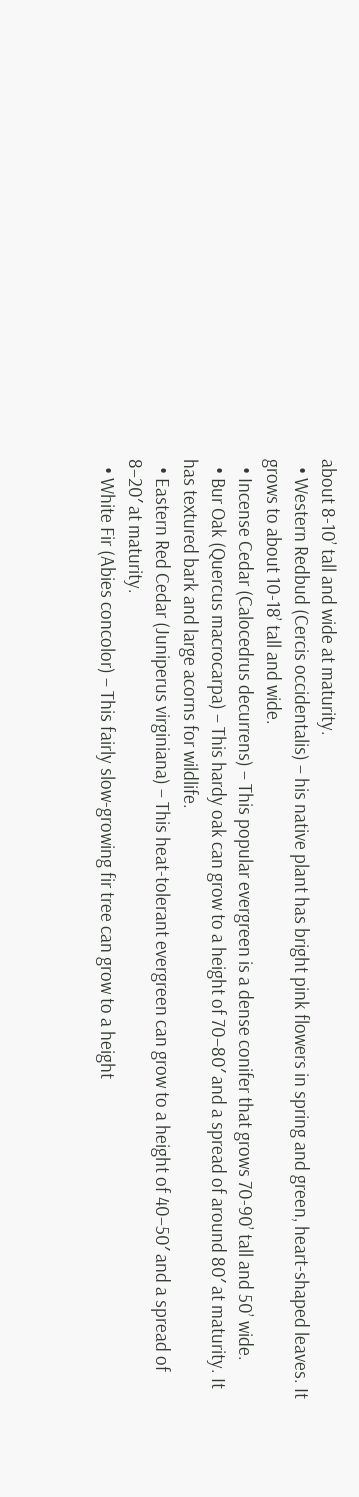about 8-10’ tall and wide at maturity.
  • Western Redbud (Cercis occidentalis) – his native plant has bright pink flowers in spring and green, heart-shaped leaves. It grows to about 10-18’ tall and wide.
  • Incense Cedar (Calocedrus decurrens) – This popular evergreen is a dense conifer that grows 70-90’ tall and 50’ wide.
  • Bur Oak (Quercus macrocarpa) – This hardy oak can grow to a height of 70–80′ and a spread of around 80′ at maturity. It has textured bark and large acorns for wildlife.
  • Eastern Red Cedar (Juniperus virginiana) – This heat-tolerant evergreen can grow to a height of 40–50′ and a spread of 8–20′ at maturity.
  • White Fir (Abies concolor) – This fairly slow-growing fir tree can grow to a height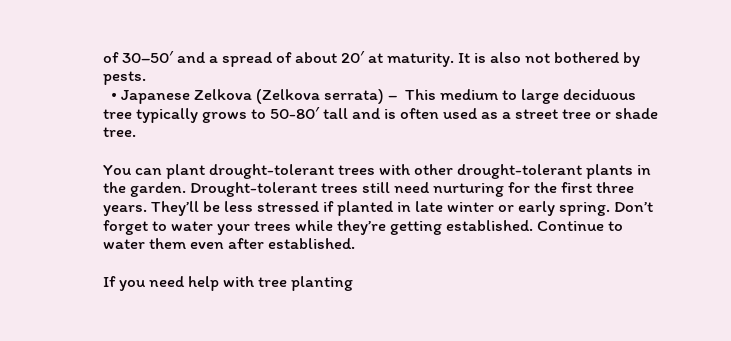of 30–50′ and a spread of about 20′ at maturity. It is also not bothered by pests.
  • Japanese Zelkova (Zelkova serrata) –  This medium to large deciduous tree typically grows to 50-80′ tall and is often used as a street tree or shade tree.

You can plant drought-tolerant trees with other drought-tolerant plants in the garden. Drought-tolerant trees still need nurturing for the first three years. They’ll be less stressed if planted in late winter or early spring. Don’t forget to water your trees while they’re getting established. Continue to water them even after established.

If you need help with tree planting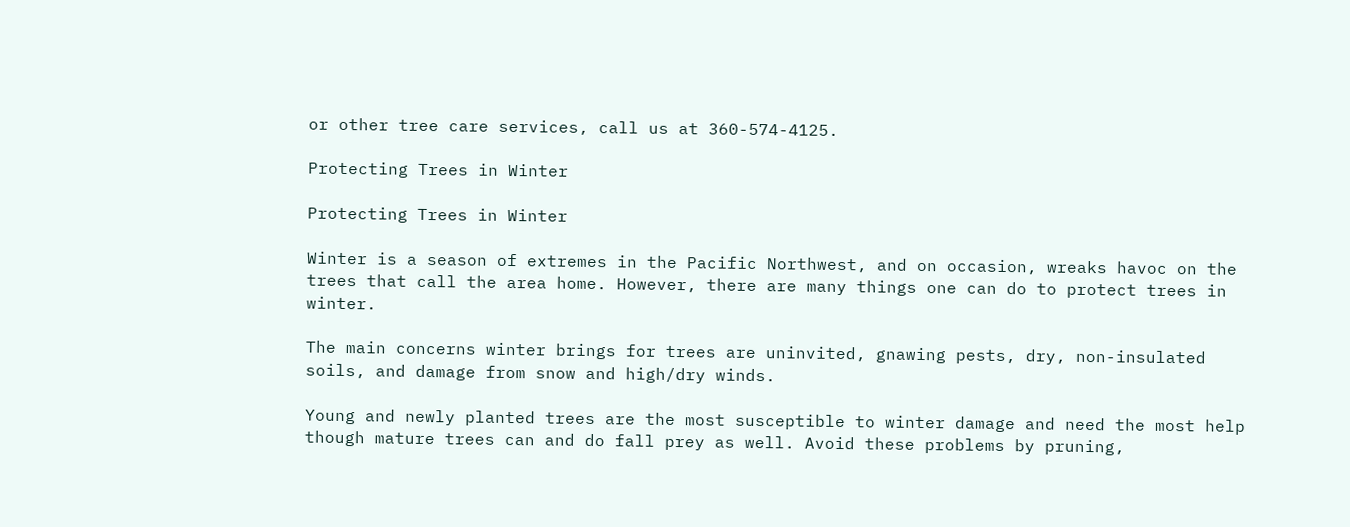or other tree care services, call us at 360-574-4125.

Protecting Trees in Winter

Protecting Trees in Winter

Winter is a season of extremes in the Pacific Northwest, and on occasion, wreaks havoc on the trees that call the area home. However, there are many things one can do to protect trees in winter.

The main concerns winter brings for trees are uninvited, gnawing pests, dry, non-insulated soils, and damage from snow and high/dry winds.

Young and newly planted trees are the most susceptible to winter damage and need the most help though mature trees can and do fall prey as well. Avoid these problems by pruning,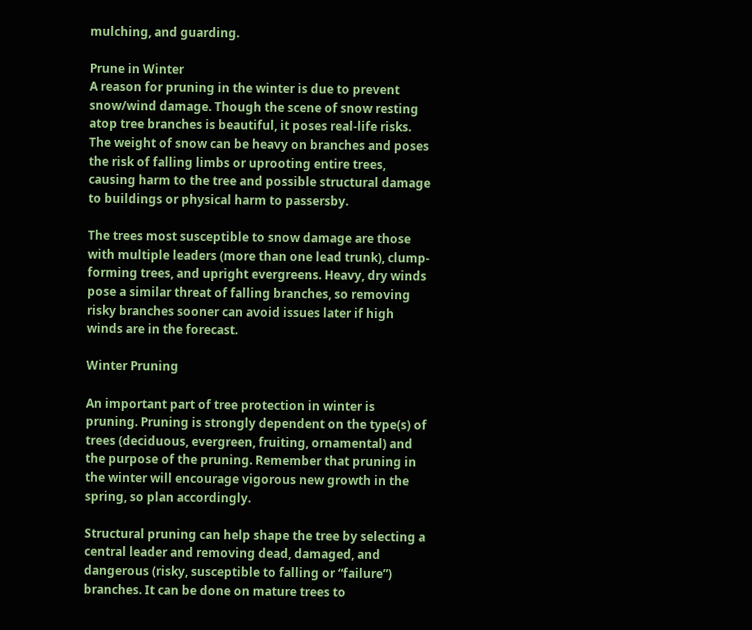mulching, and guarding.

Prune in Winter
A reason for pruning in the winter is due to prevent snow/wind damage. Though the scene of snow resting atop tree branches is beautiful, it poses real-life risks. The weight of snow can be heavy on branches and poses the risk of falling limbs or uprooting entire trees, causing harm to the tree and possible structural damage to buildings or physical harm to passersby.

The trees most susceptible to snow damage are those with multiple leaders (more than one lead trunk), clump-forming trees, and upright evergreens. Heavy, dry winds pose a similar threat of falling branches, so removing risky branches sooner can avoid issues later if high winds are in the forecast.

Winter Pruning

An important part of tree protection in winter is pruning. Pruning is strongly dependent on the type(s) of trees (deciduous, evergreen, fruiting, ornamental) and the purpose of the pruning. Remember that pruning in the winter will encourage vigorous new growth in the spring, so plan accordingly.

Structural pruning can help shape the tree by selecting a central leader and removing dead, damaged, and dangerous (risky, susceptible to falling or “failure”) branches. It can be done on mature trees to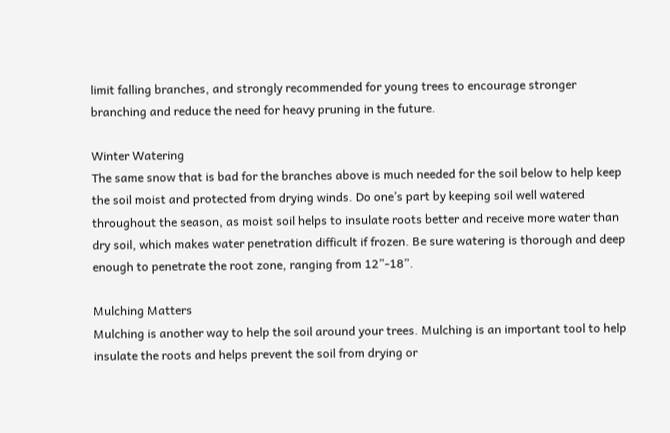limit falling branches, and strongly recommended for young trees to encourage stronger branching and reduce the need for heavy pruning in the future.

Winter Watering
The same snow that is bad for the branches above is much needed for the soil below to help keep the soil moist and protected from drying winds. Do one’s part by keeping soil well watered throughout the season, as moist soil helps to insulate roots better and receive more water than dry soil, which makes water penetration difficult if frozen. Be sure watering is thorough and deep enough to penetrate the root zone, ranging from 12”-18”.

Mulching Matters
Mulching is another way to help the soil around your trees. Mulching is an important tool to help insulate the roots and helps prevent the soil from drying or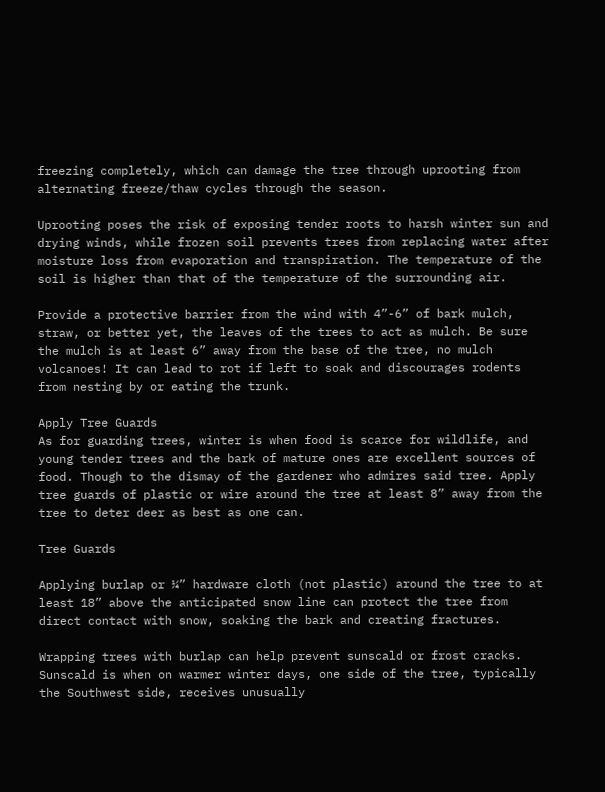freezing completely, which can damage the tree through uprooting from alternating freeze/thaw cycles through the season.

Uprooting poses the risk of exposing tender roots to harsh winter sun and drying winds, while frozen soil prevents trees from replacing water after moisture loss from evaporation and transpiration. The temperature of the soil is higher than that of the temperature of the surrounding air.

Provide a protective barrier from the wind with 4”-6” of bark mulch, straw, or better yet, the leaves of the trees to act as mulch. Be sure the mulch is at least 6” away from the base of the tree, no mulch volcanoes! It can lead to rot if left to soak and discourages rodents from nesting by or eating the trunk.

Apply Tree Guards
As for guarding trees, winter is when food is scarce for wildlife, and young tender trees and the bark of mature ones are excellent sources of food. Though to the dismay of the gardener who admires said tree. Apply tree guards of plastic or wire around the tree at least 8” away from the tree to deter deer as best as one can.

Tree Guards

Applying burlap or ¼” hardware cloth (not plastic) around the tree to at least 18” above the anticipated snow line can protect the tree from direct contact with snow, soaking the bark and creating fractures.

Wrapping trees with burlap can help prevent sunscald or frost cracks. Sunscald is when on warmer winter days, one side of the tree, typically the Southwest side, receives unusually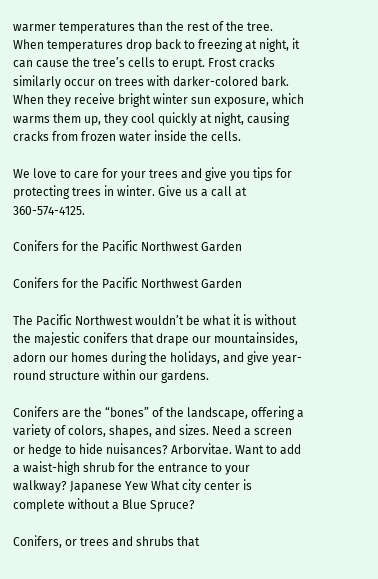warmer temperatures than the rest of the tree. When temperatures drop back to freezing at night, it can cause the tree’s cells to erupt. Frost cracks similarly occur on trees with darker-colored bark. When they receive bright winter sun exposure, which warms them up, they cool quickly at night, causing cracks from frozen water inside the cells.

We love to care for your trees and give you tips for protecting trees in winter. Give us a call at 360-574-4125.

Conifers for the Pacific Northwest Garden

Conifers for the Pacific Northwest Garden

The Pacific Northwest wouldn’t be what it is without the majestic conifers that drape our mountainsides, adorn our homes during the holidays, and give year-round structure within our gardens.

Conifers are the “bones” of the landscape, offering a variety of colors, shapes, and sizes. Need a screen or hedge to hide nuisances? Arborvitae. Want to add a waist-high shrub for the entrance to your walkway? Japanese Yew What city center is complete without a Blue Spruce?

Conifers, or trees and shrubs that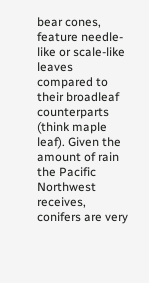bear cones, feature needle-like or scale-like leaves compared to their broadleaf counterparts (think maple leaf). Given the amount of rain the Pacific Northwest receives, conifers are very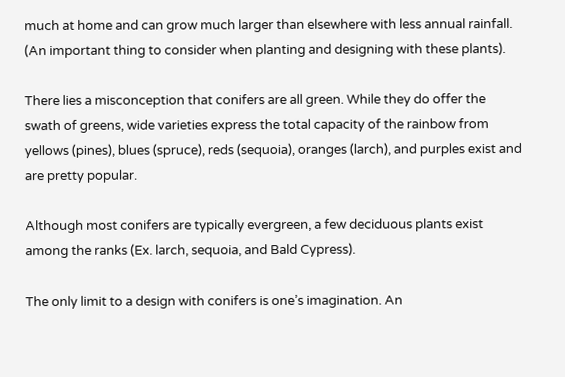much at home and can grow much larger than elsewhere with less annual rainfall. (An important thing to consider when planting and designing with these plants).

There lies a misconception that conifers are all green. While they do offer the swath of greens, wide varieties express the total capacity of the rainbow from yellows (pines), blues (spruce), reds (sequoia), oranges (larch), and purples exist and are pretty popular.

Although most conifers are typically evergreen, a few deciduous plants exist among the ranks (Ex. larch, sequoia, and Bald Cypress).

The only limit to a design with conifers is one’s imagination. An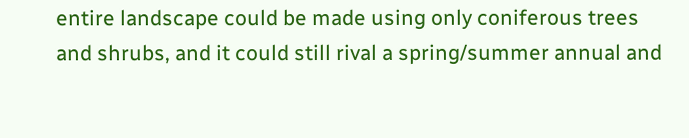entire landscape could be made using only coniferous trees and shrubs, and it could still rival a spring/summer annual and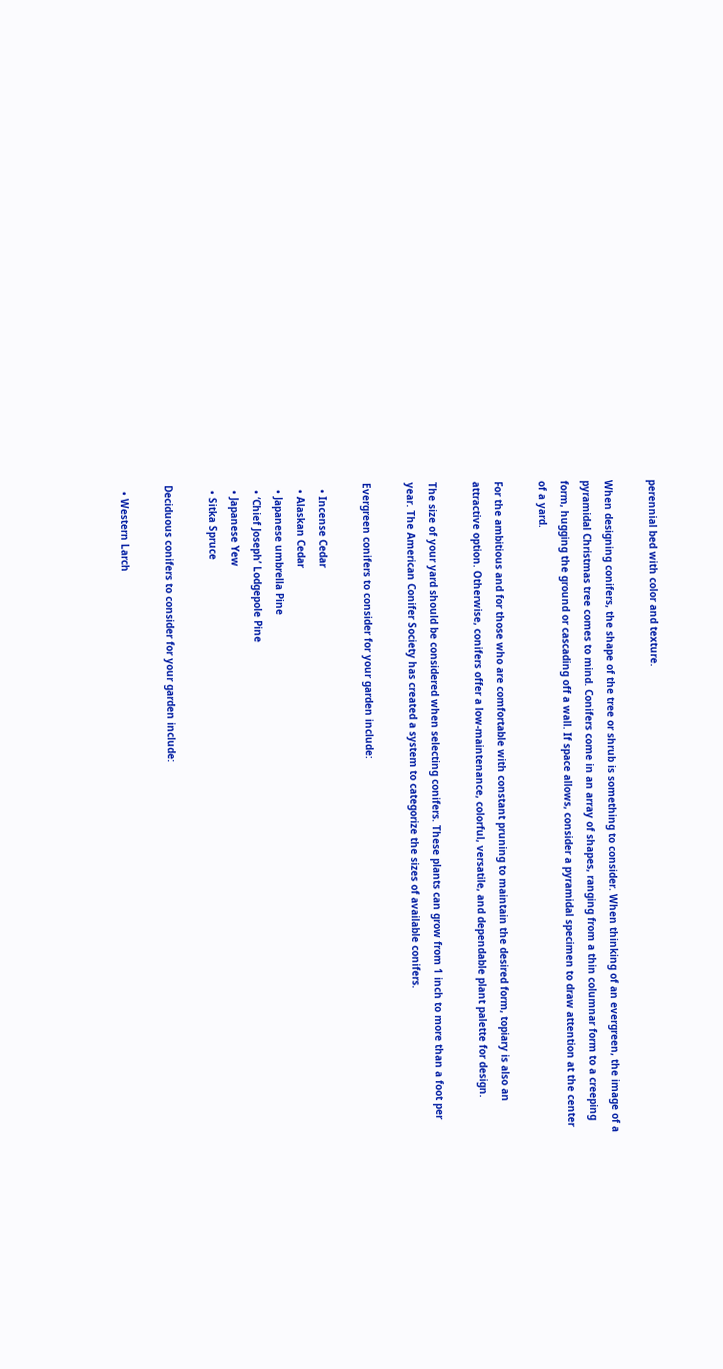perennial bed with color and texture.

When designing conifers, the shape of the tree or shrub is something to consider. When thinking of an evergreen, the image of a pyramidal Christmas tree comes to mind. Conifers come in an array of shapes, ranging from a thin columnar form to a creeping form, hugging the ground or cascading off a wall. If space allows, consider a pyramidal specimen to draw attention at the center of a yard.

For the ambitious and for those who are comfortable with constant pruning to maintain the desired form, topiary is also an attractive option. Otherwise, conifers offer a low-maintenance, colorful, versatile, and dependable plant palette for design.

The size of your yard should be considered when selecting conifers. These plants can grow from 1 inch to more than a foot per year. The American Conifer Society has created a system to categorize the sizes of available conifers.

Evergreen conifers to consider for your garden include:

  • Incense Cedar
  • Alaskan Cedar
  • Japanese umbrella Pine
  • ‘Chief Joseph’ Lodgepole Pine
  • Japanese Yew
  • Sitka Spruce

Deciduous conifers to consider for your garden include:

  • Western Larch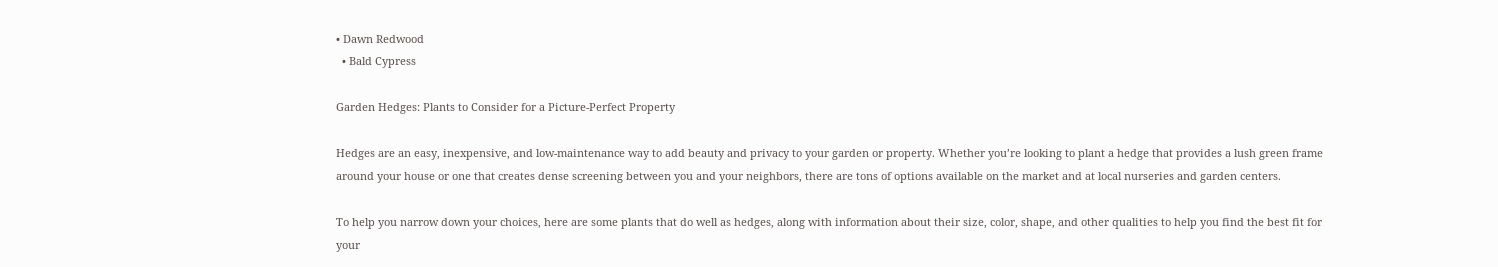• Dawn Redwood
  • Bald Cypress

Garden Hedges: Plants to Consider for a Picture-Perfect Property

Hedges are an easy, inexpensive, and low-maintenance way to add beauty and privacy to your garden or property. Whether you’re looking to plant a hedge that provides a lush green frame around your house or one that creates dense screening between you and your neighbors, there are tons of options available on the market and at local nurseries and garden centers.

To help you narrow down your choices, here are some plants that do well as hedges, along with information about their size, color, shape, and other qualities to help you find the best fit for your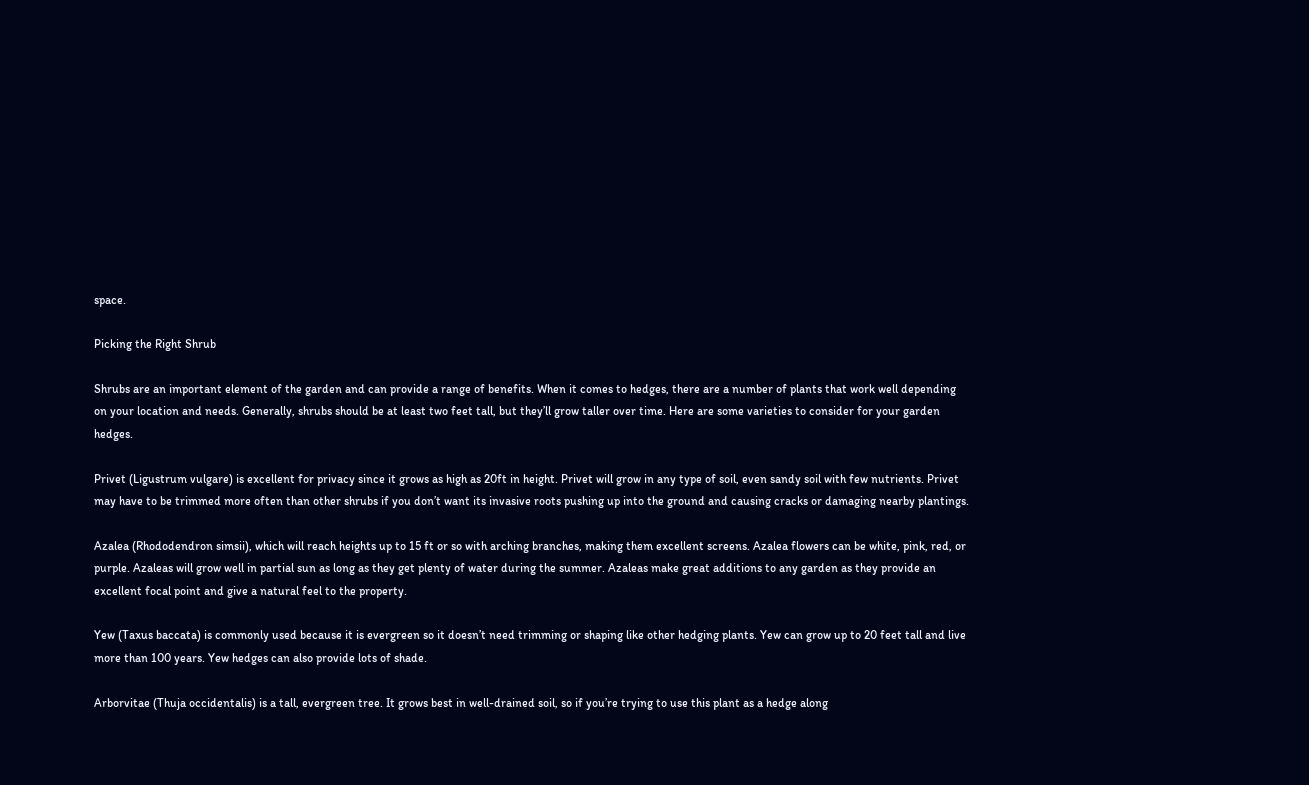space.

Picking the Right Shrub

Shrubs are an important element of the garden and can provide a range of benefits. When it comes to hedges, there are a number of plants that work well depending on your location and needs. Generally, shrubs should be at least two feet tall, but they’ll grow taller over time. Here are some varieties to consider for your garden hedges.

Privet (Ligustrum vulgare) is excellent for privacy since it grows as high as 20ft in height. Privet will grow in any type of soil, even sandy soil with few nutrients. Privet may have to be trimmed more often than other shrubs if you don’t want its invasive roots pushing up into the ground and causing cracks or damaging nearby plantings.

Azalea (Rhododendron simsii), which will reach heights up to 15 ft or so with arching branches, making them excellent screens. Azalea flowers can be white, pink, red, or purple. Azaleas will grow well in partial sun as long as they get plenty of water during the summer. Azaleas make great additions to any garden as they provide an excellent focal point and give a natural feel to the property.

Yew (Taxus baccata) is commonly used because it is evergreen so it doesn’t need trimming or shaping like other hedging plants. Yew can grow up to 20 feet tall and live more than 100 years. Yew hedges can also provide lots of shade.

Arborvitae (Thuja occidentalis) is a tall, evergreen tree. It grows best in well-drained soil, so if you’re trying to use this plant as a hedge along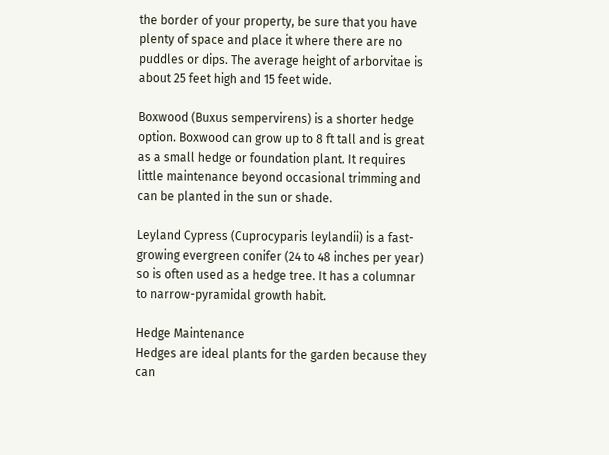the border of your property, be sure that you have plenty of space and place it where there are no puddles or dips. The average height of arborvitae is about 25 feet high and 15 feet wide.

Boxwood (Buxus sempervirens) is a shorter hedge option. Boxwood can grow up to 8 ft tall and is great as a small hedge or foundation plant. It requires little maintenance beyond occasional trimming and can be planted in the sun or shade.

Leyland Cypress (Cuprocyparis leylandii) is a fast-growing evergreen conifer (24 to 48 inches per year) so is often used as a hedge tree. It has a columnar to narrow-pyramidal growth habit.

Hedge Maintenance
Hedges are ideal plants for the garden because they can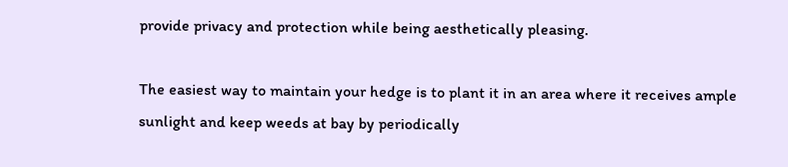provide privacy and protection while being aesthetically pleasing.

The easiest way to maintain your hedge is to plant it in an area where it receives ample sunlight and keep weeds at bay by periodically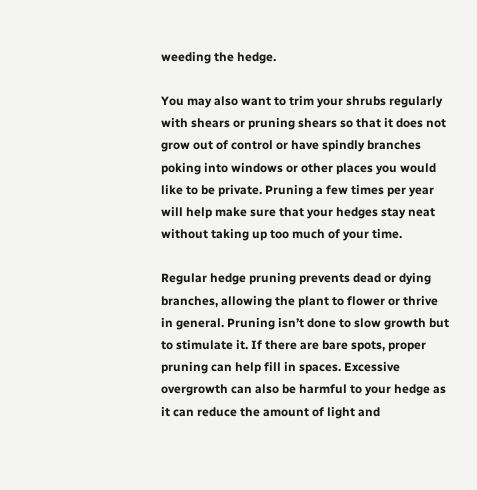weeding the hedge.

You may also want to trim your shrubs regularly with shears or pruning shears so that it does not grow out of control or have spindly branches poking into windows or other places you would like to be private. Pruning a few times per year will help make sure that your hedges stay neat without taking up too much of your time.

Regular hedge pruning prevents dead or dying branches, allowing the plant to flower or thrive in general. Pruning isn’t done to slow growth but to stimulate it. If there are bare spots, proper pruning can help fill in spaces. Excessive overgrowth can also be harmful to your hedge as it can reduce the amount of light and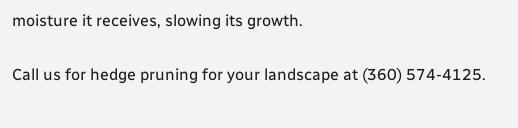moisture it receives, slowing its growth.

Call us for hedge pruning for your landscape at (360) 574-4125.